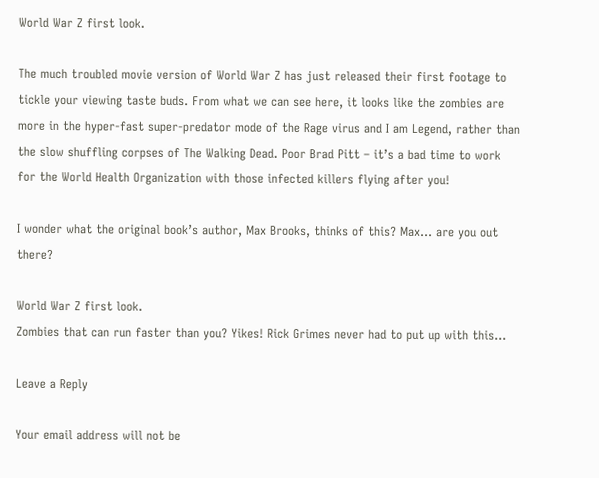World War Z first look.

The much troubled movie version of World War Z has just released their first footage to tickle your viewing taste buds. From what we can see here, it looks like the zombies are more in the hyper-fast super-predator mode of the Rage virus and I am Legend, rather than the slow shuffling corpses of The Walking Dead. Poor Brad Pitt – it’s a bad time to work for the World Health Organization with those infected killers flying after you!

I wonder what the original book’s author, Max Brooks, thinks of this? Max… are you out there?

World War Z first look.
Zombies that can run faster than you? Yikes! Rick Grimes never had to put up with this…

Leave a Reply

Your email address will not be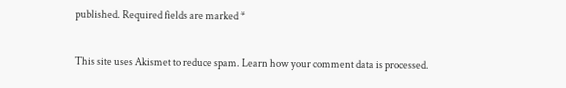published. Required fields are marked *

This site uses Akismet to reduce spam. Learn how your comment data is processed.